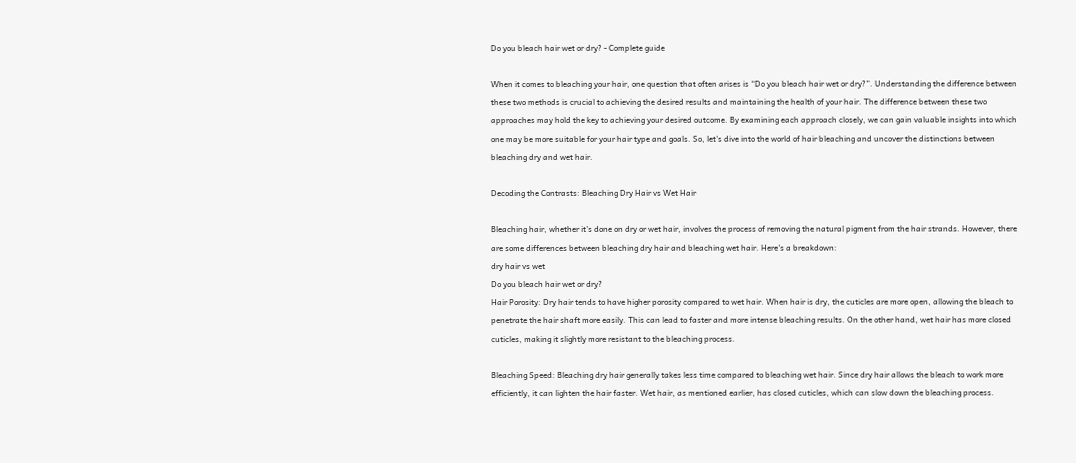Do you bleach hair wet or dry? - Complete guide

When it comes to bleaching your hair, one question that often arises is “Do you bleach hair wet or dry?”. Understanding the difference between these two methods is crucial to achieving the desired results and maintaining the health of your hair. The difference between these two approaches may hold the key to achieving your desired outcome. By examining each approach closely, we can gain valuable insights into which one may be more suitable for your hair type and goals. So, let's dive into the world of hair bleaching and uncover the distinctions between bleaching dry and wet hair.

Decoding the Contrasts: Bleaching Dry Hair vs Wet Hair

Bleaching hair, whether it's done on dry or wet hair, involves the process of removing the natural pigment from the hair strands. However, there are some differences between bleaching dry hair and bleaching wet hair. Here's a breakdown:
dry hair vs wet
Do you bleach hair wet or dry?
Hair Porosity: Dry hair tends to have higher porosity compared to wet hair. When hair is dry, the cuticles are more open, allowing the bleach to penetrate the hair shaft more easily. This can lead to faster and more intense bleaching results. On the other hand, wet hair has more closed cuticles, making it slightly more resistant to the bleaching process.

Bleaching Speed: Bleaching dry hair generally takes less time compared to bleaching wet hair. Since dry hair allows the bleach to work more efficiently, it can lighten the hair faster. Wet hair, as mentioned earlier, has closed cuticles, which can slow down the bleaching process.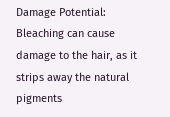Damage Potential: Bleaching can cause damage to the hair, as it strips away the natural pigments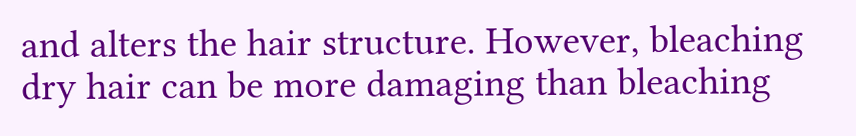and alters the hair structure. However, bleaching dry hair can be more damaging than bleaching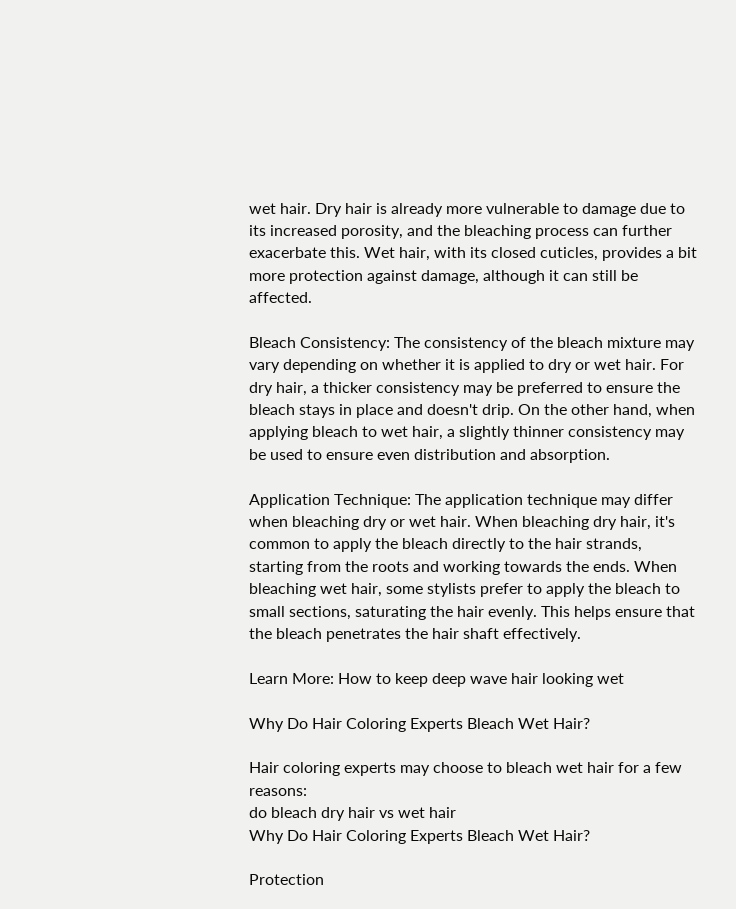wet hair. Dry hair is already more vulnerable to damage due to its increased porosity, and the bleaching process can further exacerbate this. Wet hair, with its closed cuticles, provides a bit more protection against damage, although it can still be affected.

Bleach Consistency: The consistency of the bleach mixture may vary depending on whether it is applied to dry or wet hair. For dry hair, a thicker consistency may be preferred to ensure the bleach stays in place and doesn't drip. On the other hand, when applying bleach to wet hair, a slightly thinner consistency may be used to ensure even distribution and absorption.

Application Technique: The application technique may differ when bleaching dry or wet hair. When bleaching dry hair, it's common to apply the bleach directly to the hair strands, starting from the roots and working towards the ends. When bleaching wet hair, some stylists prefer to apply the bleach to small sections, saturating the hair evenly. This helps ensure that the bleach penetrates the hair shaft effectively.

Learn More: How to keep deep wave hair looking wet

Why Do Hair Coloring Experts Bleach Wet Hair?

Hair coloring experts may choose to bleach wet hair for a few reasons:
do bleach dry hair vs wet hair
Why Do Hair Coloring Experts Bleach Wet Hair?

Protection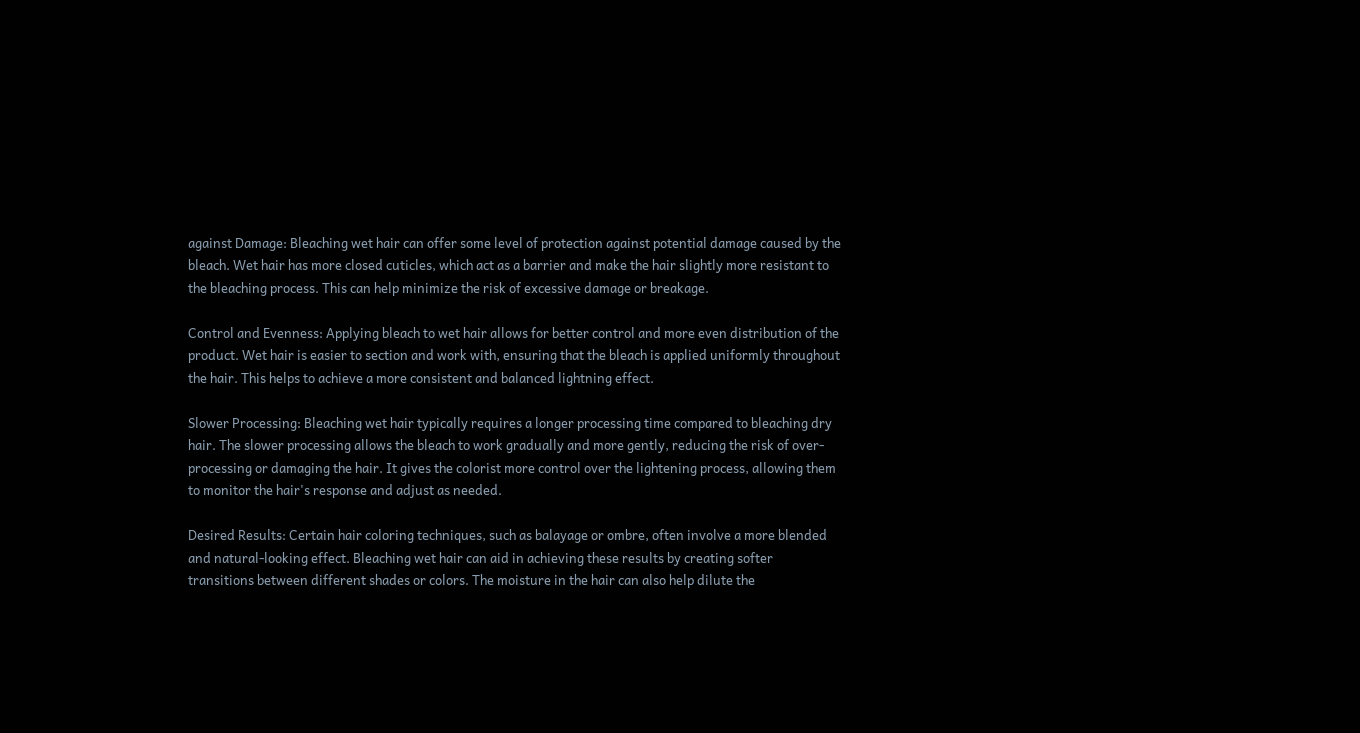against Damage: Bleaching wet hair can offer some level of protection against potential damage caused by the bleach. Wet hair has more closed cuticles, which act as a barrier and make the hair slightly more resistant to the bleaching process. This can help minimize the risk of excessive damage or breakage.

Control and Evenness: Applying bleach to wet hair allows for better control and more even distribution of the product. Wet hair is easier to section and work with, ensuring that the bleach is applied uniformly throughout the hair. This helps to achieve a more consistent and balanced lightning effect.

Slower Processing: Bleaching wet hair typically requires a longer processing time compared to bleaching dry hair. The slower processing allows the bleach to work gradually and more gently, reducing the risk of over-processing or damaging the hair. It gives the colorist more control over the lightening process, allowing them to monitor the hair's response and adjust as needed.

Desired Results: Certain hair coloring techniques, such as balayage or ombre, often involve a more blended and natural-looking effect. Bleaching wet hair can aid in achieving these results by creating softer transitions between different shades or colors. The moisture in the hair can also help dilute the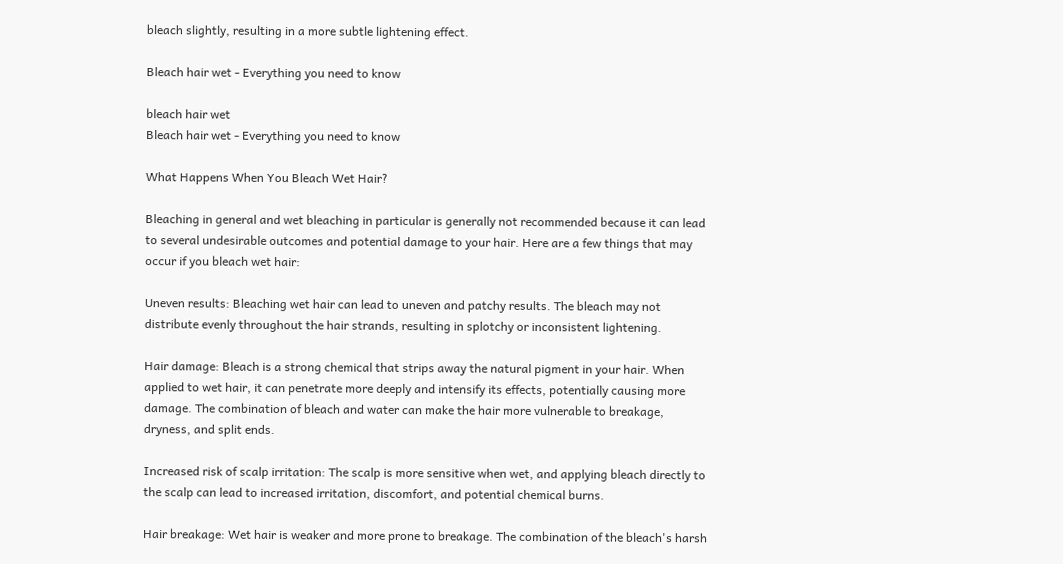bleach slightly, resulting in a more subtle lightening effect.

Bleach hair wet - Everything you need to know

bleach hair wet
Bleach hair wet - Everything you need to know

What Happens When You Bleach Wet Hair?

Bleaching in general and wet bleaching in particular is generally not recommended because it can lead to several undesirable outcomes and potential damage to your hair. Here are a few things that may occur if you bleach wet hair:

Uneven results: Bleaching wet hair can lead to uneven and patchy results. The bleach may not distribute evenly throughout the hair strands, resulting in splotchy or inconsistent lightening.

Hair damage: Bleach is a strong chemical that strips away the natural pigment in your hair. When applied to wet hair, it can penetrate more deeply and intensify its effects, potentially causing more damage. The combination of bleach and water can make the hair more vulnerable to breakage, dryness, and split ends.

Increased risk of scalp irritation: The scalp is more sensitive when wet, and applying bleach directly to the scalp can lead to increased irritation, discomfort, and potential chemical burns.

Hair breakage: Wet hair is weaker and more prone to breakage. The combination of the bleach's harsh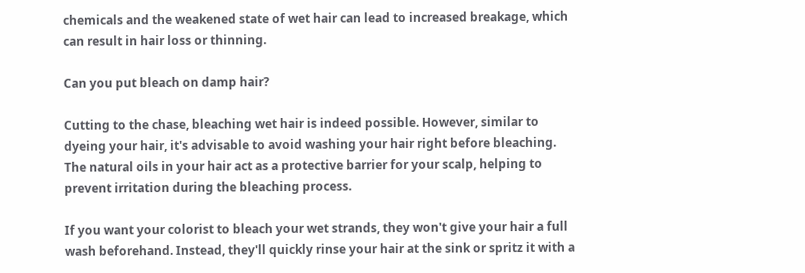chemicals and the weakened state of wet hair can lead to increased breakage, which can result in hair loss or thinning.

Can you put bleach on damp hair?

Cutting to the chase, bleaching wet hair is indeed possible. However, similar to dyeing your hair, it's advisable to avoid washing your hair right before bleaching. The natural oils in your hair act as a protective barrier for your scalp, helping to prevent irritation during the bleaching process.

If you want your colorist to bleach your wet strands, they won't give your hair a full wash beforehand. Instead, they'll quickly rinse your hair at the sink or spritz it with a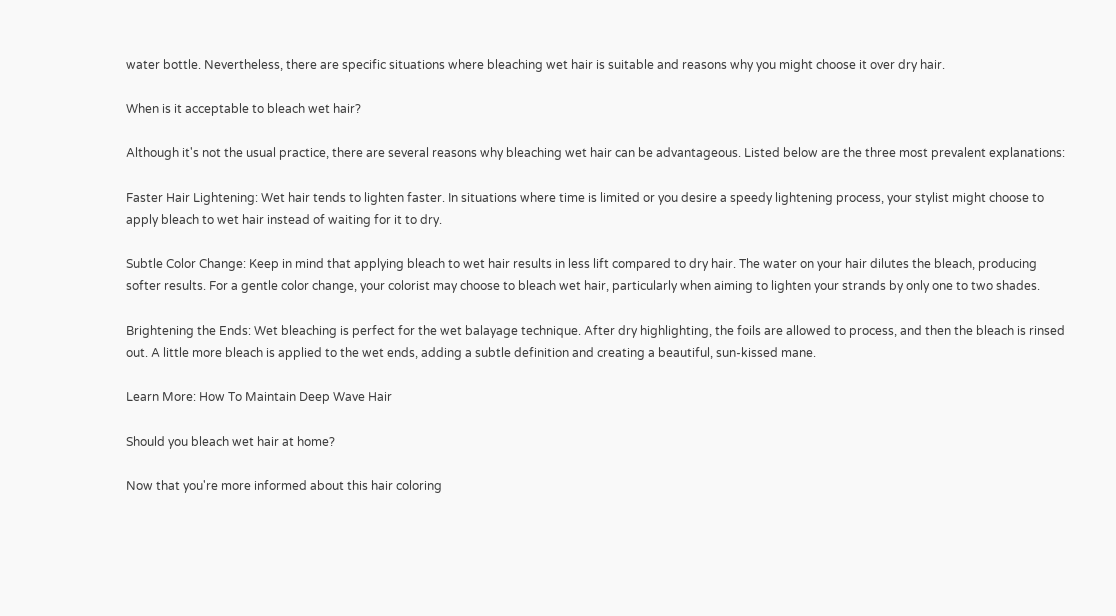water bottle. Nevertheless, there are specific situations where bleaching wet hair is suitable and reasons why you might choose it over dry hair.

When is it acceptable to bleach wet hair?

Although it's not the usual practice, there are several reasons why bleaching wet hair can be advantageous. Listed below are the three most prevalent explanations:

Faster Hair Lightening: Wet hair tends to lighten faster. In situations where time is limited or you desire a speedy lightening process, your stylist might choose to apply bleach to wet hair instead of waiting for it to dry.

Subtle Color Change: Keep in mind that applying bleach to wet hair results in less lift compared to dry hair. The water on your hair dilutes the bleach, producing softer results. For a gentle color change, your colorist may choose to bleach wet hair, particularly when aiming to lighten your strands by only one to two shades.

Brightening the Ends: Wet bleaching is perfect for the wet balayage technique. After dry highlighting, the foils are allowed to process, and then the bleach is rinsed out. A little more bleach is applied to the wet ends, adding a subtle definition and creating a beautiful, sun-kissed mane.

Learn More: How To Maintain Deep Wave Hair

Should you bleach wet hair at home?

Now that you're more informed about this hair coloring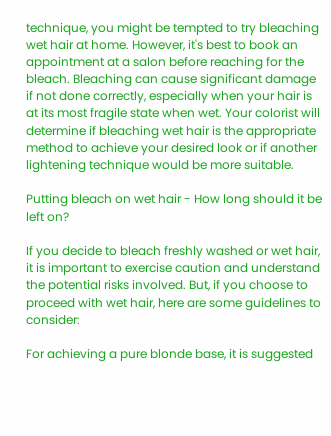technique, you might be tempted to try bleaching wet hair at home. However, it's best to book an appointment at a salon before reaching for the bleach. Bleaching can cause significant damage if not done correctly, especially when your hair is at its most fragile state when wet. Your colorist will determine if bleaching wet hair is the appropriate method to achieve your desired look or if another lightening technique would be more suitable.

Putting bleach on wet hair - How long should it be left on?

If you decide to bleach freshly washed or wet hair, it is important to exercise caution and understand the potential risks involved. But, if you choose to proceed with wet hair, here are some guidelines to consider:

For achieving a pure blonde base, it is suggested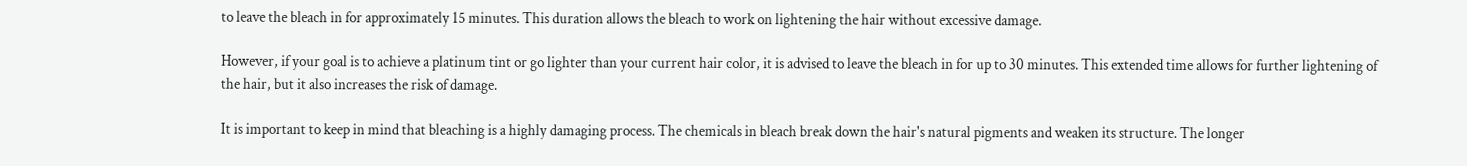to leave the bleach in for approximately 15 minutes. This duration allows the bleach to work on lightening the hair without excessive damage.

However, if your goal is to achieve a platinum tint or go lighter than your current hair color, it is advised to leave the bleach in for up to 30 minutes. This extended time allows for further lightening of the hair, but it also increases the risk of damage.

It is important to keep in mind that bleaching is a highly damaging process. The chemicals in bleach break down the hair's natural pigments and weaken its structure. The longer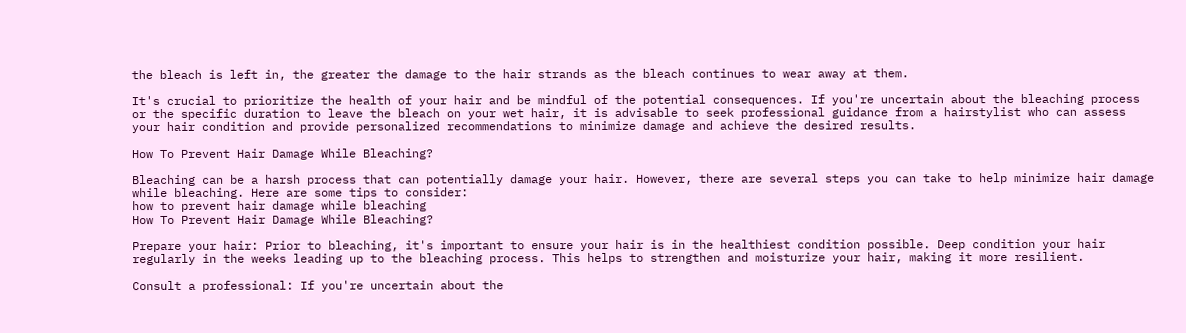the bleach is left in, the greater the damage to the hair strands as the bleach continues to wear away at them.

It's crucial to prioritize the health of your hair and be mindful of the potential consequences. If you're uncertain about the bleaching process or the specific duration to leave the bleach on your wet hair, it is advisable to seek professional guidance from a hairstylist who can assess your hair condition and provide personalized recommendations to minimize damage and achieve the desired results.

How To Prevent Hair Damage While Bleaching?

Bleaching can be a harsh process that can potentially damage your hair. However, there are several steps you can take to help minimize hair damage while bleaching. Here are some tips to consider:
how to prevent hair damage while bleaching
How To Prevent Hair Damage While Bleaching?

Prepare your hair: Prior to bleaching, it's important to ensure your hair is in the healthiest condition possible. Deep condition your hair regularly in the weeks leading up to the bleaching process. This helps to strengthen and moisturize your hair, making it more resilient.

Consult a professional: If you're uncertain about the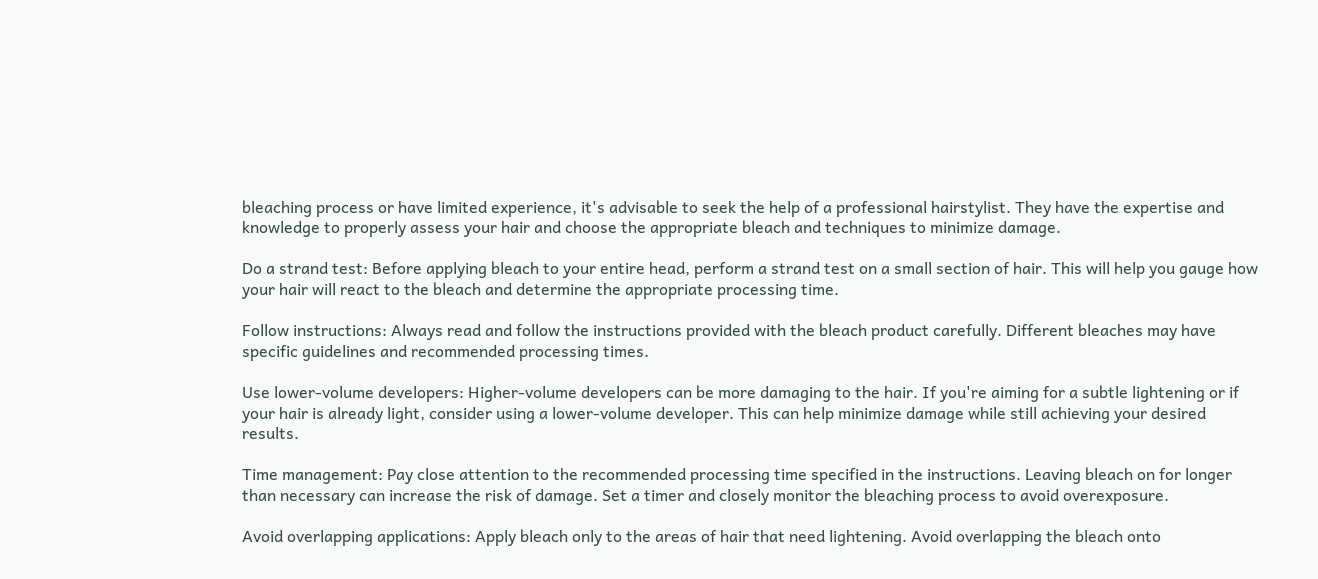bleaching process or have limited experience, it's advisable to seek the help of a professional hairstylist. They have the expertise and knowledge to properly assess your hair and choose the appropriate bleach and techniques to minimize damage.

Do a strand test: Before applying bleach to your entire head, perform a strand test on a small section of hair. This will help you gauge how your hair will react to the bleach and determine the appropriate processing time.

Follow instructions: Always read and follow the instructions provided with the bleach product carefully. Different bleaches may have specific guidelines and recommended processing times.

Use lower-volume developers: Higher-volume developers can be more damaging to the hair. If you're aiming for a subtle lightening or if your hair is already light, consider using a lower-volume developer. This can help minimize damage while still achieving your desired results.

Time management: Pay close attention to the recommended processing time specified in the instructions. Leaving bleach on for longer than necessary can increase the risk of damage. Set a timer and closely monitor the bleaching process to avoid overexposure.

Avoid overlapping applications: Apply bleach only to the areas of hair that need lightening. Avoid overlapping the bleach onto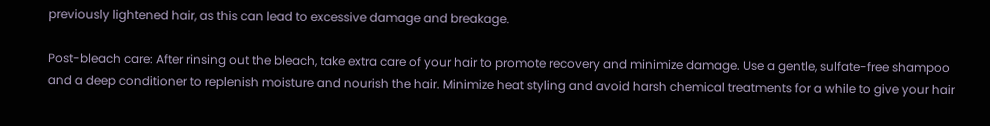previously lightened hair, as this can lead to excessive damage and breakage.

Post-bleach care: After rinsing out the bleach, take extra care of your hair to promote recovery and minimize damage. Use a gentle, sulfate-free shampoo and a deep conditioner to replenish moisture and nourish the hair. Minimize heat styling and avoid harsh chemical treatments for a while to give your hair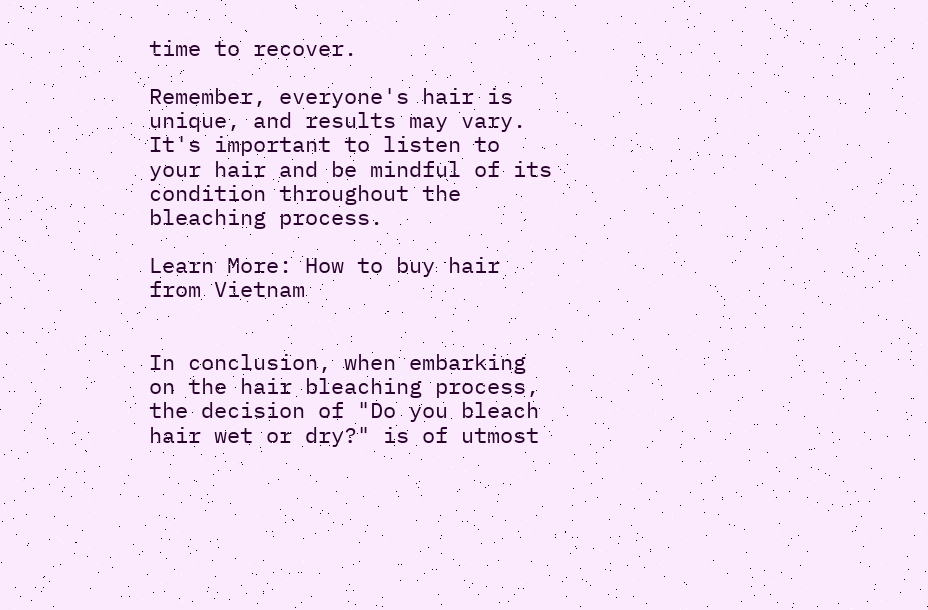time to recover.

Remember, everyone's hair is unique, and results may vary. It's important to listen to your hair and be mindful of its condition throughout the bleaching process.

Learn More: How to buy hair from Vietnam


In conclusion, when embarking on the hair bleaching process, the decision of "Do you bleach hair wet or dry?" is of utmost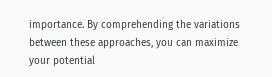importance. By comprehending the variations between these approaches, you can maximize your potential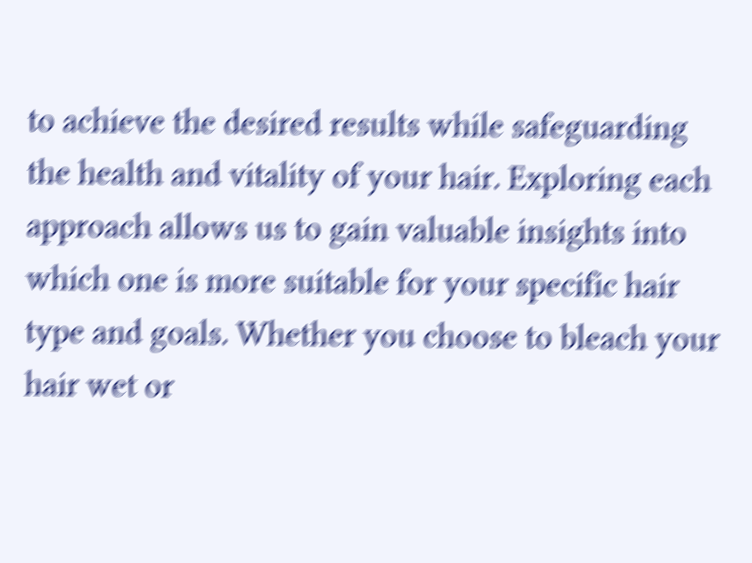to achieve the desired results while safeguarding the health and vitality of your hair. Exploring each approach allows us to gain valuable insights into which one is more suitable for your specific hair type and goals. Whether you choose to bleach your hair wet or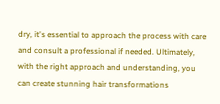dry, it's essential to approach the process with care and consult a professional if needed. Ultimately, with the right approach and understanding, you can create stunning hair transformations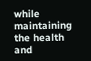while maintaining the health and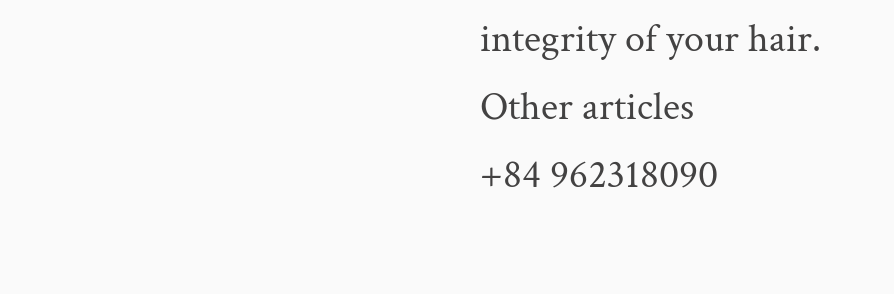integrity of your hair.
Other articles
+84 962318090